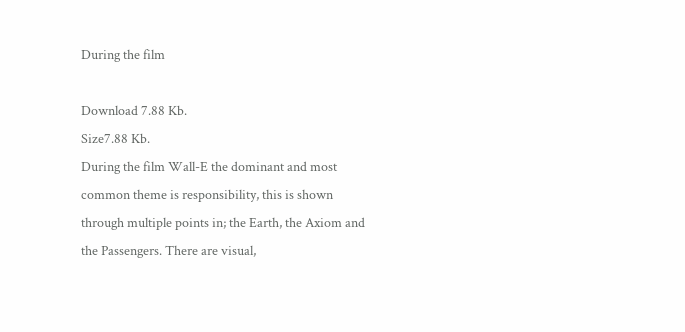During the film

Download 7.88 Kb.
Size7.88 Kb.
During the film Wall-E the dominant and most common theme is responsibility, this is shown through multiple points in; the Earth, the Axiom and the Passengers. There are visual,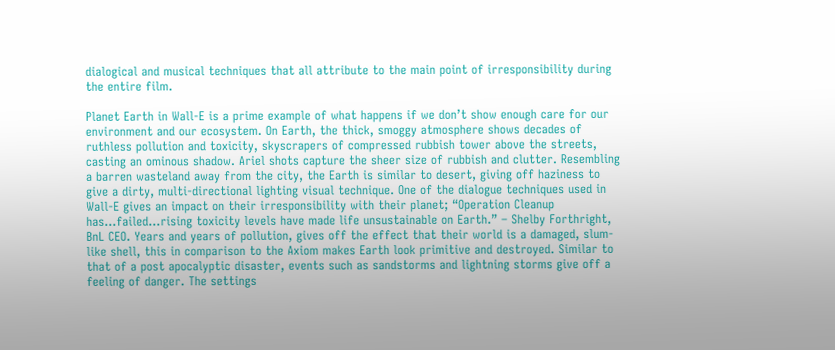dialogical and musical techniques that all attribute to the main point of irresponsibility during the entire film.

Planet Earth in Wall-E is a prime example of what happens if we don’t show enough care for our environment and our ecosystem. On Earth, the thick, smoggy atmosphere shows decades of ruthless pollution and toxicity, skyscrapers of compressed rubbish tower above the streets, casting an ominous shadow. Ariel shots capture the sheer size of rubbish and clutter. Resembling a barren wasteland away from the city, the Earth is similar to desert, giving off haziness to give a dirty, multi-directional lighting visual technique. One of the dialogue techniques used in Wall-E gives an impact on their irresponsibility with their planet; “Operation Cleanup has…failed…rising toxicity levels have made life unsustainable on Earth.” – Shelby Forthright, BnL CEO. Years and years of pollution, gives off the effect that their world is a damaged, slum-like shell, this in comparison to the Axiom makes Earth look primitive and destroyed. Similar to that of a post apocalyptic disaster, events such as sandstorms and lightning storms give off a feeling of danger. The settings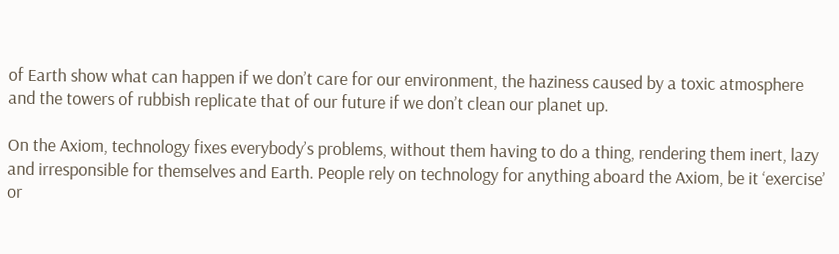of Earth show what can happen if we don’t care for our environment, the haziness caused by a toxic atmosphere and the towers of rubbish replicate that of our future if we don’t clean our planet up.

On the Axiom, technology fixes everybody’s problems, without them having to do a thing, rendering them inert, lazy and irresponsible for themselves and Earth. People rely on technology for anything aboard the Axiom, be it ‘exercise’ or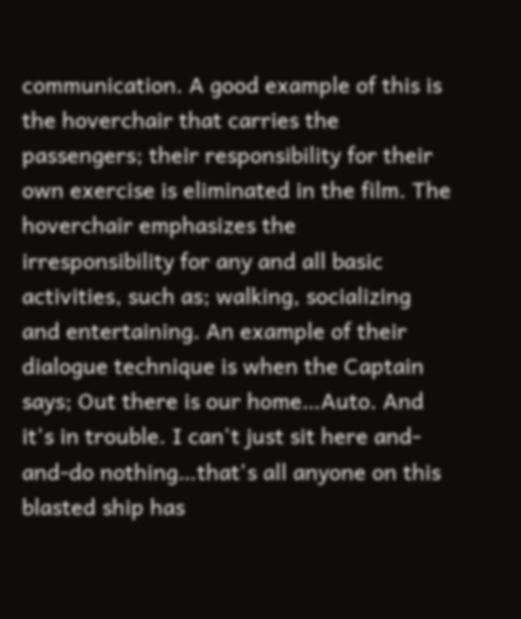communication. A good example of this is the hoverchair that carries the passengers; their responsibility for their own exercise is eliminated in the film. The hoverchair emphasizes the irresponsibility for any and all basic activities, such as; walking, socializing and entertaining. An example of their dialogue technique is when the Captain says; Out there is our home…Auto. And it's in trouble. I can't just sit here and-and-do nothing…that's all anyone on this blasted ship has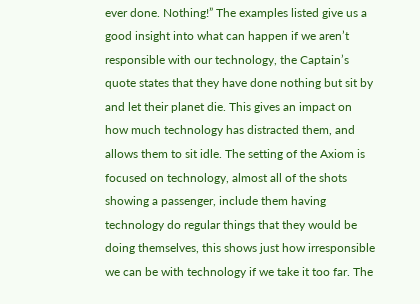ever done. Nothing!” The examples listed give us a good insight into what can happen if we aren’t responsible with our technology, the Captain’s quote states that they have done nothing but sit by and let their planet die. This gives an impact on how much technology has distracted them, and allows them to sit idle. The setting of the Axiom is focused on technology, almost all of the shots showing a passenger, include them having technology do regular things that they would be doing themselves, this shows just how irresponsible we can be with technology if we take it too far. The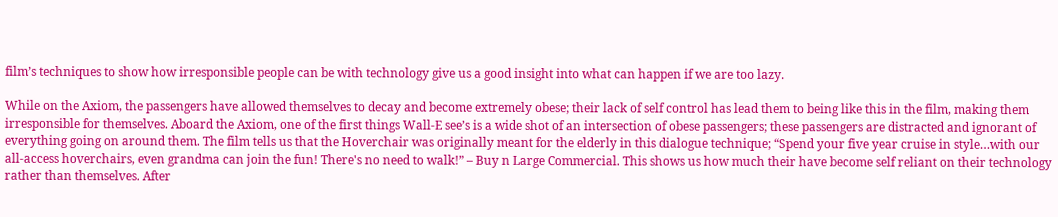film’s techniques to show how irresponsible people can be with technology give us a good insight into what can happen if we are too lazy.

While on the Axiom, the passengers have allowed themselves to decay and become extremely obese; their lack of self control has lead them to being like this in the film, making them irresponsible for themselves. Aboard the Axiom, one of the first things Wall-E see’s is a wide shot of an intersection of obese passengers; these passengers are distracted and ignorant of everything going on around them. The film tells us that the Hoverchair was originally meant for the elderly in this dialogue technique; “Spend your five year cruise in style…with our all-access hoverchairs, even grandma can join the fun! There's no need to walk!” – Buy n Large Commercial. This shows us how much their have become self reliant on their technology rather than themselves. After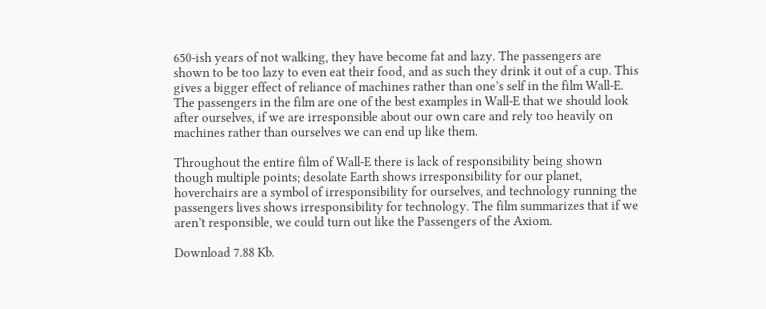650-ish years of not walking, they have become fat and lazy. The passengers are shown to be too lazy to even eat their food, and as such they drink it out of a cup. This gives a bigger effect of reliance of machines rather than one’s self in the film Wall-E. The passengers in the film are one of the best examples in Wall-E that we should look after ourselves, if we are irresponsible about our own care and rely too heavily on machines rather than ourselves we can end up like them.

Throughout the entire film of Wall-E there is lack of responsibility being shown though multiple points; desolate Earth shows irresponsibility for our planet, hoverchairs are a symbol of irresponsibility for ourselves, and technology running the passengers lives shows irresponsibility for technology. The film summarizes that if we aren’t responsible, we could turn out like the Passengers of the Axiom.

Download 7.88 Kb.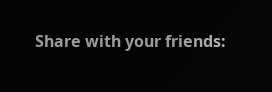Share with your friends: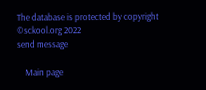The database is protected by copyright ©sckool.org 2022
send message

    Main page